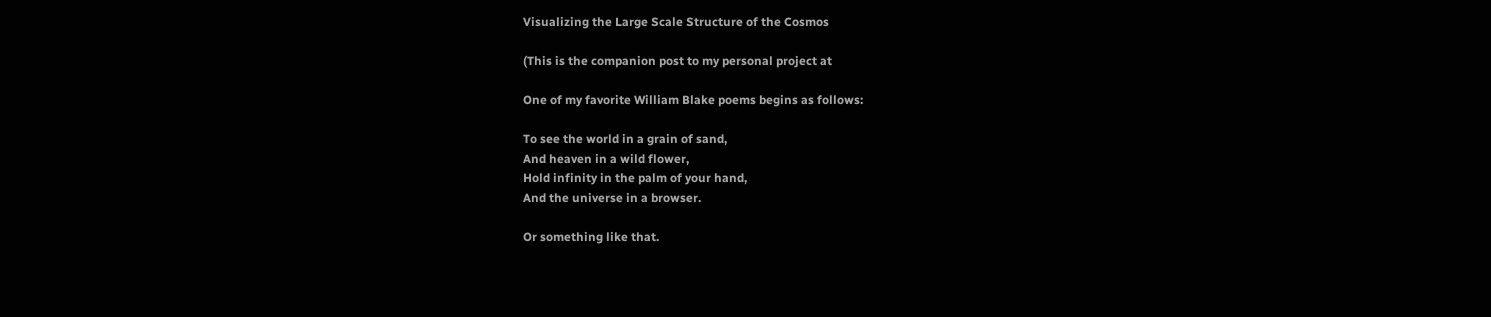Visualizing the Large Scale Structure of the Cosmos

(This is the companion post to my personal project at

One of my favorite William Blake poems begins as follows:

To see the world in a grain of sand,
And heaven in a wild flower,
Hold infinity in the palm of your hand,
And the universe in a browser.

Or something like that.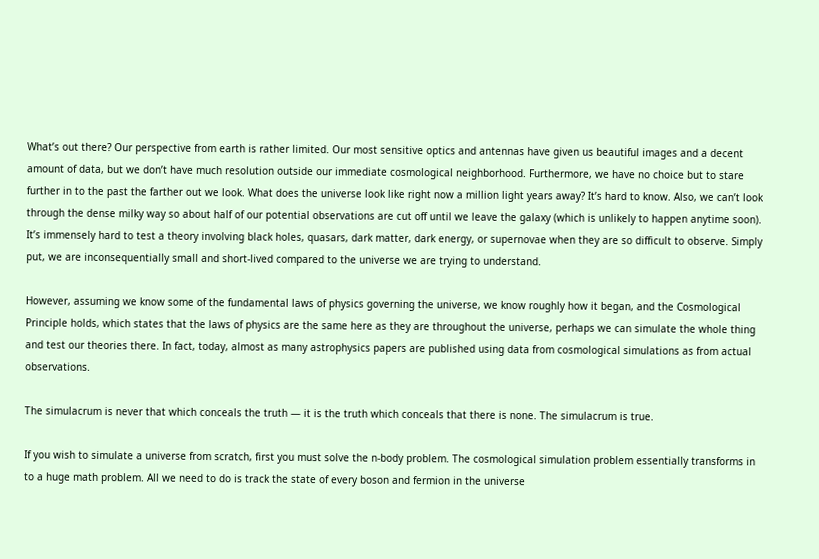What’s out there? Our perspective from earth is rather limited. Our most sensitive optics and antennas have given us beautiful images and a decent amount of data, but we don’t have much resolution outside our immediate cosmological neighborhood. Furthermore, we have no choice but to stare further in to the past the farther out we look. What does the universe look like right now a million light years away? It’s hard to know. Also, we can’t look through the dense milky way so about half of our potential observations are cut off until we leave the galaxy (which is unlikely to happen anytime soon). It’s immensely hard to test a theory involving black holes, quasars, dark matter, dark energy, or supernovae when they are so difficult to observe. Simply put, we are inconsequentially small and short-lived compared to the universe we are trying to understand.

However, assuming we know some of the fundamental laws of physics governing the universe, we know roughly how it began, and the Cosmological Principle holds, which states that the laws of physics are the same here as they are throughout the universe, perhaps we can simulate the whole thing and test our theories there. In fact, today, almost as many astrophysics papers are published using data from cosmological simulations as from actual observations.

The simulacrum is never that which conceals the truth — it is the truth which conceals that there is none. The simulacrum is true.

If you wish to simulate a universe from scratch, first you must solve the n-body problem. The cosmological simulation problem essentially transforms in to a huge math problem. All we need to do is track the state of every boson and fermion in the universe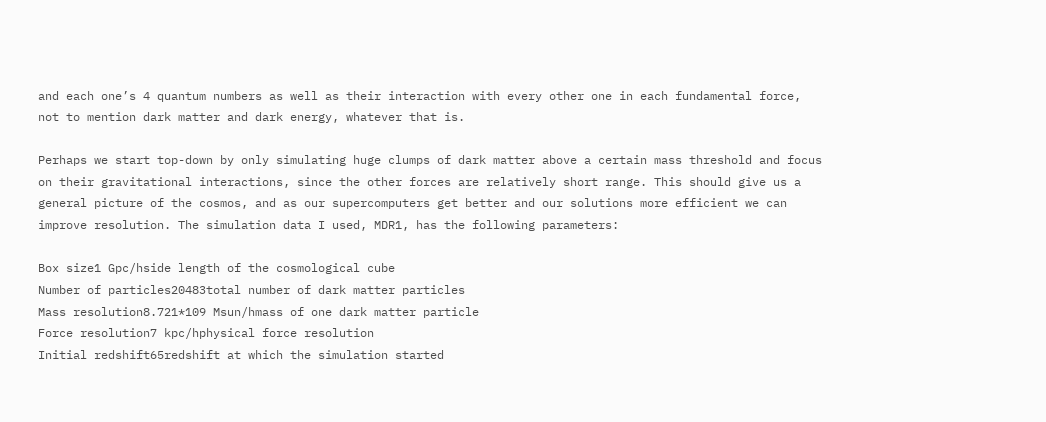and each one’s 4 quantum numbers as well as their interaction with every other one in each fundamental force, not to mention dark matter and dark energy, whatever that is.

Perhaps we start top-down by only simulating huge clumps of dark matter above a certain mass threshold and focus on their gravitational interactions, since the other forces are relatively short range. This should give us a general picture of the cosmos, and as our supercomputers get better and our solutions more efficient we can improve resolution. The simulation data I used, MDR1, has the following parameters:

Box size1 Gpc/hside length of the cosmological cube
Number of particles20483total number of dark matter particles
Mass resolution8.721*109 Msun/hmass of one dark matter particle
Force resolution7 kpc/hphysical force resolution
Initial redshift65redshift at which the simulation started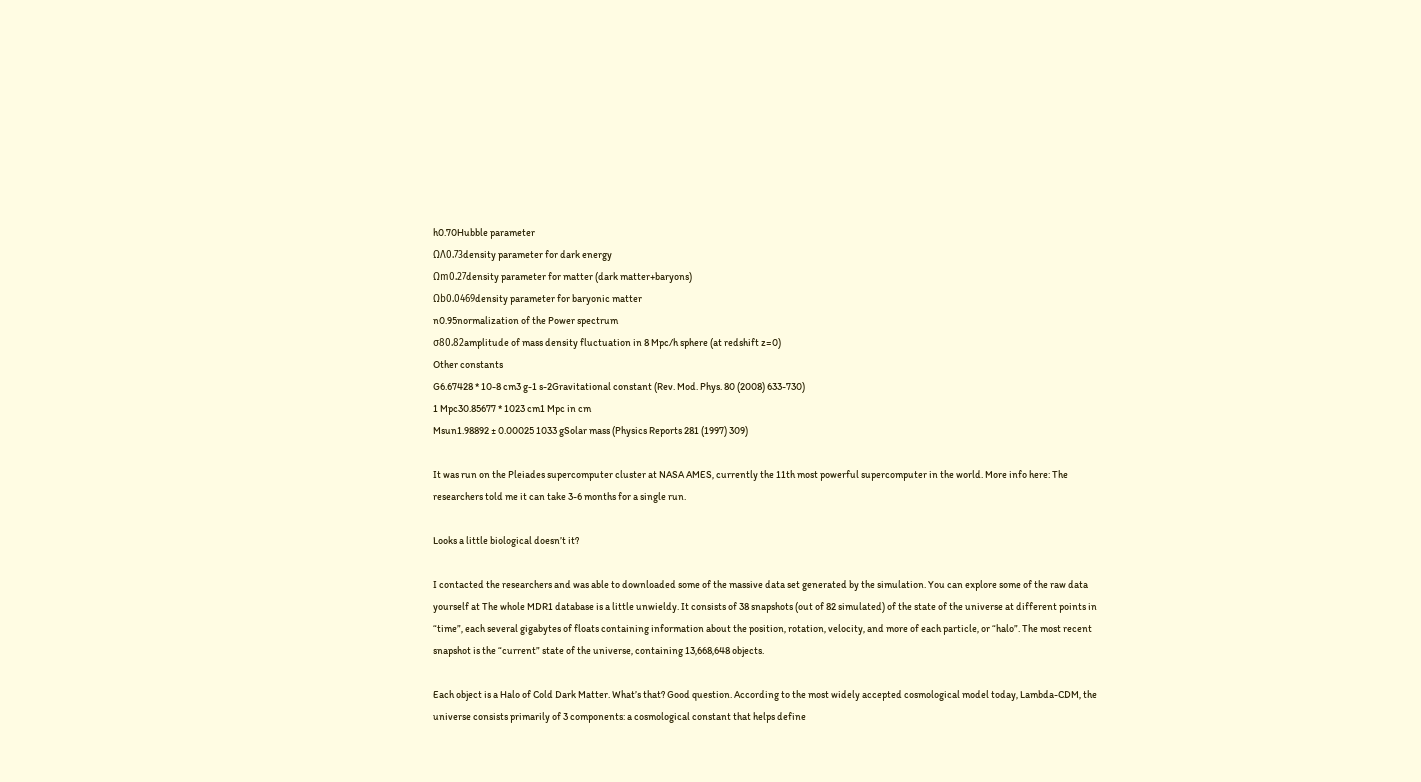h0.70Hubble parameter
ΩΛ0.73density parameter for dark energy
Ωm0.27density parameter for matter (dark matter+baryons)
Ωb0.0469density parameter for baryonic matter
n0.95normalization of the Power spectrum
σ80.82amplitude of mass density fluctuation in 8 Mpc/h sphere (at redshift z=0)
Other constants
G6.67428 * 10-8 cm3 g-1 s-2Gravitational constant (Rev. Mod. Phys. 80 (2008) 633-730)
1 Mpc30.85677 * 1023 cm1 Mpc in cm
Msun1.98892 ± 0.00025 1033 gSolar mass (Physics Reports 281 (1997) 309)

It was run on the Pleiades supercomputer cluster at NASA AMES, currently the 11th most powerful supercomputer in the world. More info here: The researchers told me it can take 3-6 months for a single run.

Looks a little biological doesn’t it?

I contacted the researchers and was able to downloaded some of the massive data set generated by the simulation. You can explore some of the raw data yourself at The whole MDR1 database is a little unwieldy. It consists of 38 snapshots (out of 82 simulated) of the state of the universe at different points in “time”, each several gigabytes of floats containing information about the position, rotation, velocity, and more of each particle, or “halo”. The most recent snapshot is the “current” state of the universe, containing 13,668,648 objects.

Each object is a Halo of Cold Dark Matter. What’s that? Good question. According to the most widely accepted cosmological model today, Lambda-CDM, the universe consists primarily of 3 components: a cosmological constant that helps define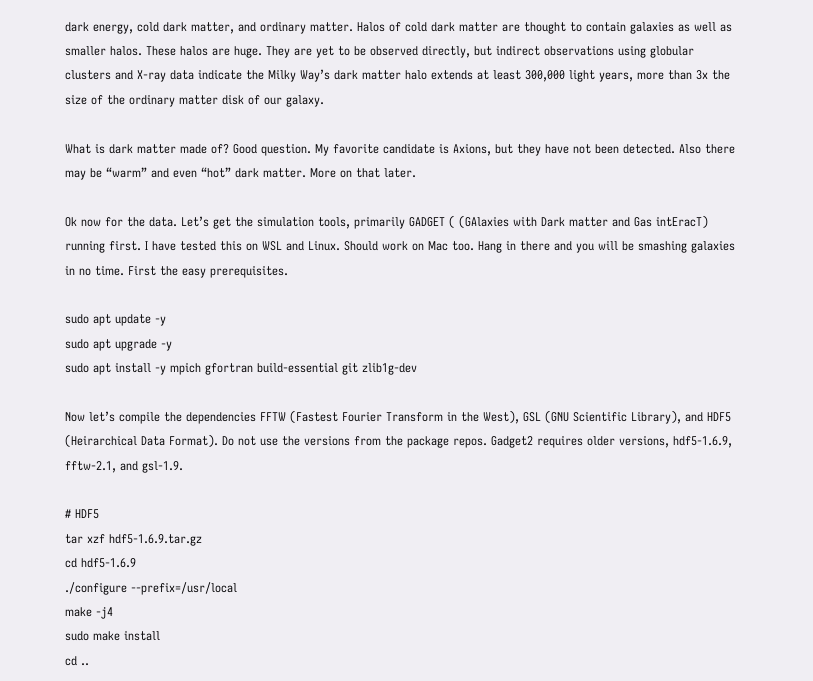dark energy, cold dark matter, and ordinary matter. Halos of cold dark matter are thought to contain galaxies as well as smaller halos. These halos are huge. They are yet to be observed directly, but indirect observations using globular clusters and X-ray data indicate the Milky Way’s dark matter halo extends at least 300,000 light years, more than 3x the size of the ordinary matter disk of our galaxy.

What is dark matter made of? Good question. My favorite candidate is Axions, but they have not been detected. Also there may be “warm” and even “hot” dark matter. More on that later.

Ok now for the data. Let’s get the simulation tools, primarily GADGET ( (GAlaxies with Dark matter and Gas intEracT) running first. I have tested this on WSL and Linux. Should work on Mac too. Hang in there and you will be smashing galaxies in no time. First the easy prerequisites.

sudo apt update -y
sudo apt upgrade -y
sudo apt install -y mpich gfortran build-essential git zlib1g-dev

Now let’s compile the dependencies FFTW (Fastest Fourier Transform in the West), GSL (GNU Scientific Library), and HDF5 (Heirarchical Data Format). Do not use the versions from the package repos. Gadget2 requires older versions, hdf5-1.6.9, fftw-2.1, and gsl-1.9.

# HDF5
tar xzf hdf5-1.6.9.tar.gz
cd hdf5-1.6.9
./configure --prefix=/usr/local
make -j4
sudo make install
cd ..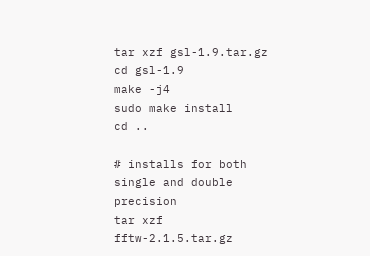tar xzf gsl-1.9.tar.gz
cd gsl-1.9
make -j4
sudo make install
cd ..

# installs for both single and double precision
tar xzf fftw-2.1.5.tar.gz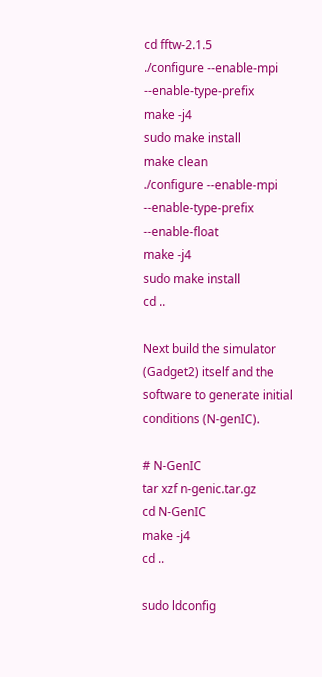cd fftw-2.1.5
./configure --enable-mpi --enable-type-prefix
make -j4
sudo make install
make clean
./configure --enable-mpi --enable-type-prefix --enable-float
make -j4
sudo make install
cd ..

Next build the simulator (Gadget2) itself and the software to generate initial conditions (N-genIC).

# N-GenIC
tar xzf n-genic.tar.gz
cd N-GenIC
make -j4
cd ..

sudo ldconfig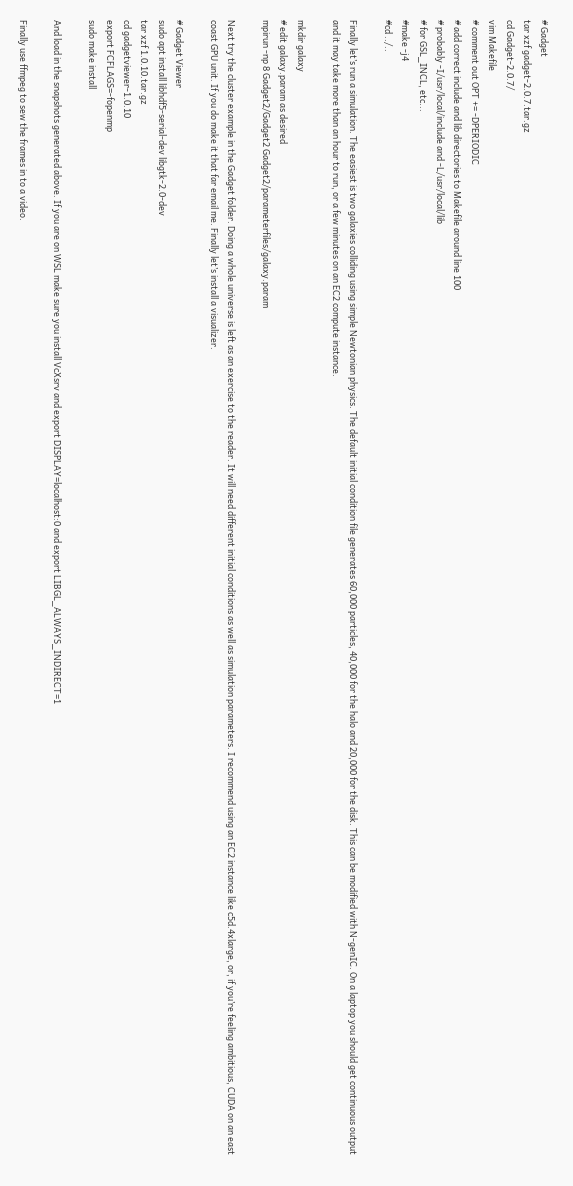# Gadget
tar xzf gadget-2.0.7.tar.gz
cd Gadget-2.0.7/
vim Makefile
# comment out OPT += -DPERIODIC
# add correct include and lib directories to Makefile around line 100
# probably -I/usr/local/include and -L/usr/local/lib
# for GSL_INCL, etc...
#make -j4
#cd ../..

Finally let’s run a simulation. The easiest is two galaxies colliding using simple Newtonian physics. The default initial condition file generates 60,000 particles, 40,000 for the halo and 20,000 for the disk. This can be modified with N-genIC. On a laptop you should get continuous output and it may take more than an hour to run, or a few minutes on an EC2 compute instance.

mkdir galaxy
# edit galaxy.param as desired
mpirun -np 8 Gadget2/Gadget2 Gadget2/parameterfiles/galaxy.param

Next try the cluster example in the Gadget folder. Doing a whole universe is left as an exercise to the reader. It will need different initial conditions as well as simulation parameters. I recommend using an EC2 instance like c5d.4xlarge, or, if you’re feeling ambitious, CUDA on an east coast GPU unit. If you do make it that far email me. Finally let’s install a visualizer.

# Gadget Viewer
sudo apt install libhdf5-serial-dev libgtk-2.0-dev
tar xzf 1.0.10.tar.gz
cd gadgetviewer-1.0.10
export FCFLAGS=-fopenmp
sudo make install

And load in the snapshots generated above. If you are on WSL make sure you install VcXsrv and export DISPLAY=localhost:0 and export LIBGL_ALWAYS_INDIRECT=1

Finally use ffmpeg to sew the frames in to a video.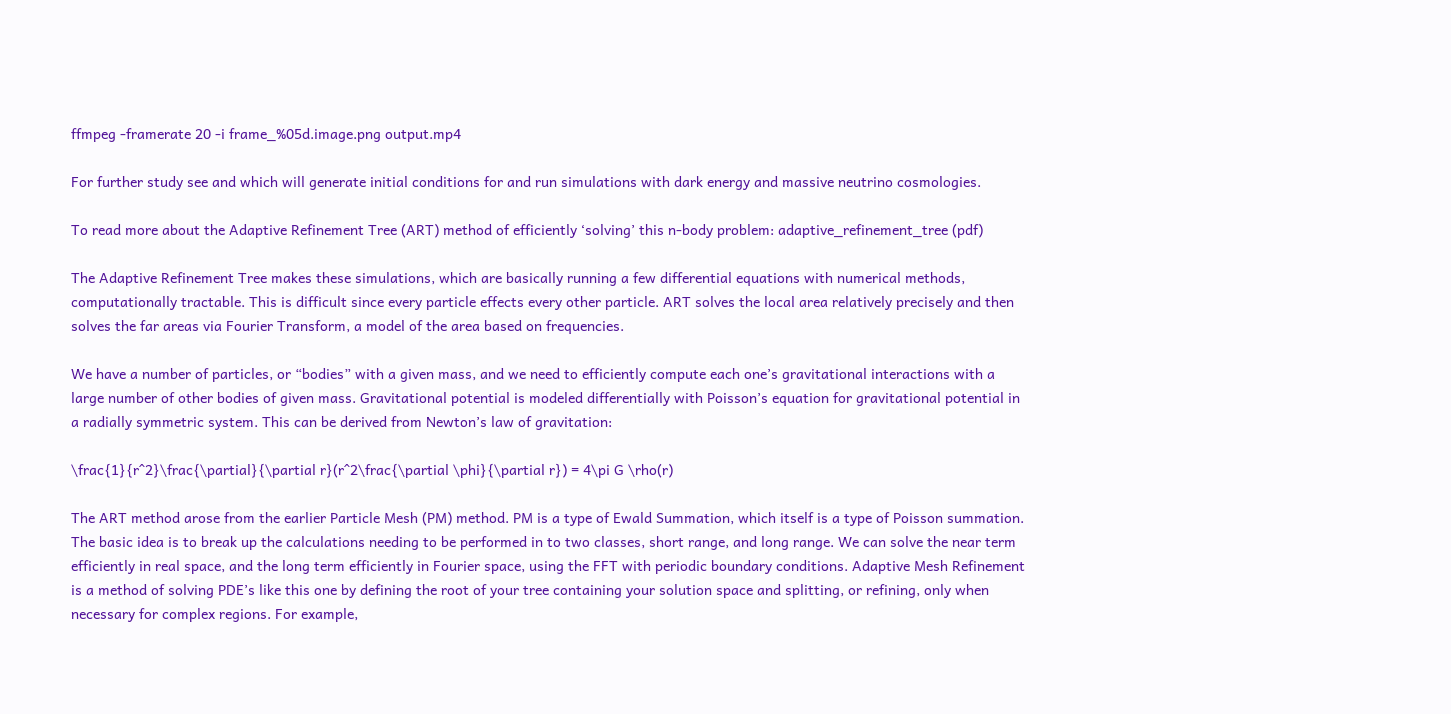ffmpeg -framerate 20 -i frame_%05d.image.png output.mp4

For further study see and which will generate initial conditions for and run simulations with dark energy and massive neutrino cosmologies.

To read more about the Adaptive Refinement Tree (ART) method of efficiently ‘solving’ this n-body problem: adaptive_refinement_tree (pdf)

The Adaptive Refinement Tree makes these simulations, which are basically running a few differential equations with numerical methods, computationally tractable. This is difficult since every particle effects every other particle. ART solves the local area relatively precisely and then solves the far areas via Fourier Transform, a model of the area based on frequencies.

We have a number of particles, or “bodies” with a given mass, and we need to efficiently compute each one’s gravitational interactions with a large number of other bodies of given mass. Gravitational potential is modeled differentially with Poisson’s equation for gravitational potential in a radially symmetric system. This can be derived from Newton’s law of gravitation:

\frac{1}{r^2}\frac{\partial}{\partial r}(r^2\frac{\partial \phi}{\partial r}) = 4\pi G \rho(r)

The ART method arose from the earlier Particle Mesh (PM) method. PM is a type of Ewald Summation, which itself is a type of Poisson summation. The basic idea is to break up the calculations needing to be performed in to two classes, short range, and long range. We can solve the near term efficiently in real space, and the long term efficiently in Fourier space, using the FFT with periodic boundary conditions. Adaptive Mesh Refinement is a method of solving PDE’s like this one by defining the root of your tree containing your solution space and splitting, or refining, only when necessary for complex regions. For example,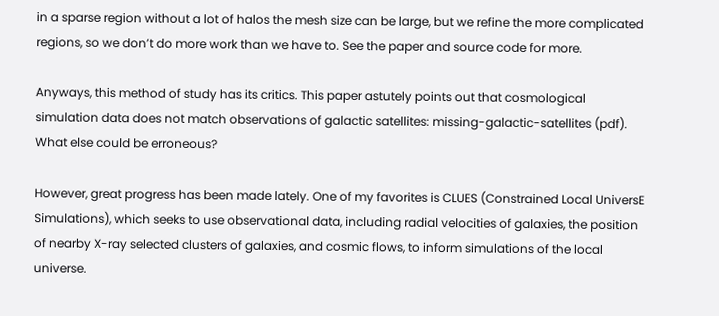in a sparse region without a lot of halos the mesh size can be large, but we refine the more complicated regions, so we don’t do more work than we have to. See the paper and source code for more.

Anyways, this method of study has its critics. This paper astutely points out that cosmological simulation data does not match observations of galactic satellites: missing-galactic-satellites (pdf). What else could be erroneous?

However, great progress has been made lately. One of my favorites is CLUES (Constrained Local UniversE Simulations), which seeks to use observational data, including radial velocities of galaxies, the position of nearby X-ray selected clusters of galaxies, and cosmic flows, to inform simulations of the local universe.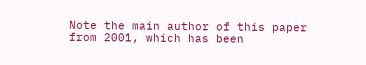Note the main author of this paper from 2001, which has been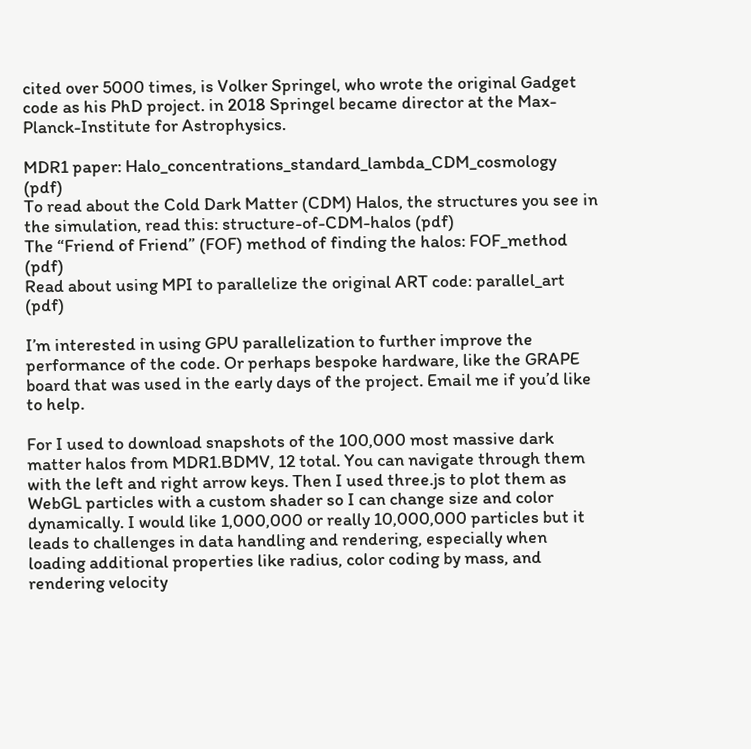cited over 5000 times, is Volker Springel, who wrote the original Gadget code as his PhD project. in 2018 Springel became director at the Max-Planck-Institute for Astrophysics.

MDR1 paper: Halo_concentrations_standard_lambda_CDM_cosmology (pdf)
To read about the Cold Dark Matter (CDM) Halos, the structures you see in the simulation, read this: structure-of-CDM-halos (pdf)
The “Friend of Friend” (FOF) method of finding the halos: FOF_method (pdf)
Read about using MPI to parallelize the original ART code: parallel_art (pdf)

I’m interested in using GPU parallelization to further improve the performance of the code. Or perhaps bespoke hardware, like the GRAPE board that was used in the early days of the project. Email me if you’d like to help.

For I used to download snapshots of the 100,000 most massive dark matter halos from MDR1.BDMV, 12 total. You can navigate through them with the left and right arrow keys. Then I used three.js to plot them as WebGL particles with a custom shader so I can change size and color dynamically. I would like 1,000,000 or really 10,000,000 particles but it leads to challenges in data handling and rendering, especially when loading additional properties like radius, color coding by mass, and rendering velocity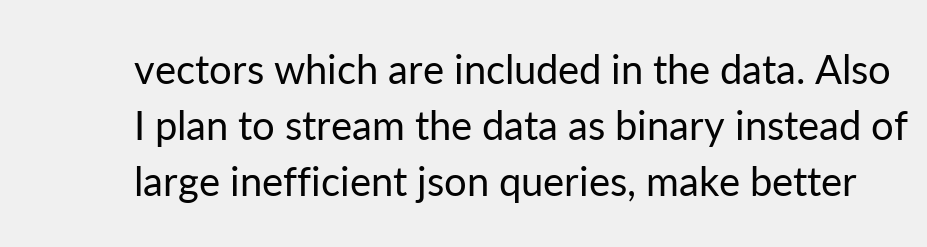vectors which are included in the data. Also I plan to stream the data as binary instead of large inefficient json queries, make better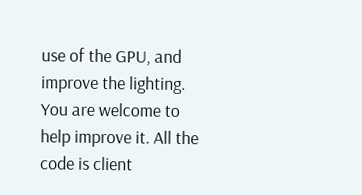use of the GPU, and improve the lighting. You are welcome to help improve it. All the code is client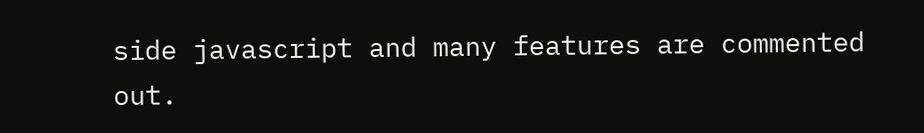side javascript and many features are commented out.